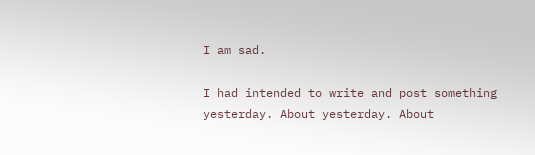I am sad.

I had intended to write and post something yesterday. About yesterday. About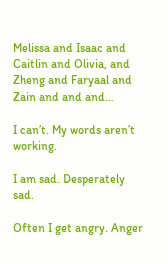Melissa and Isaac and Caitlin and Olivia, and Zheng and Faryaal and Zain and and and…

I can’t. My words aren’t working.

I am sad. Desperately sad.

Often I get angry. Anger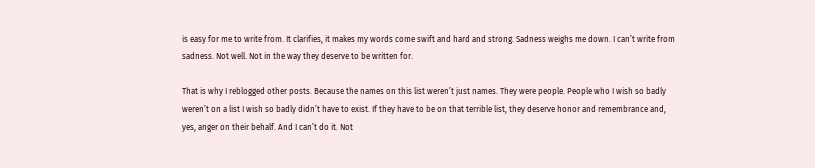is easy for me to write from. It clarifies, it makes my words come swift and hard and strong. Sadness weighs me down. I can’t write from sadness. Not well. Not in the way they deserve to be written for.

That is why I reblogged other posts. Because the names on this list weren’t just names. They were people. People who I wish so badly weren’t on a list I wish so badly didn’t have to exist. If they have to be on that terrible list, they deserve honor and remembrance and, yes, anger on their behalf. And I can’t do it. Not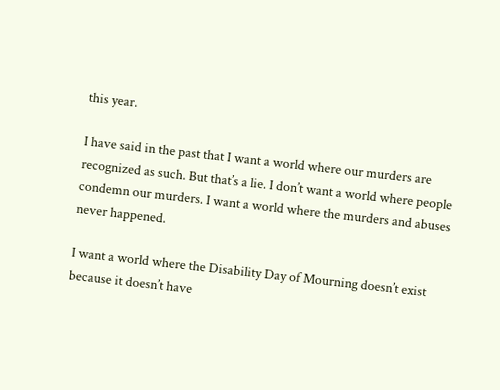this year.

I have said in the past that I want a world where our murders are recognized as such. But that’s a lie. I don’t want a world where people condemn our murders. I want a world where the murders and abuses never happened.

I want a world where the Disability Day of Mourning doesn’t exist because it doesn’t have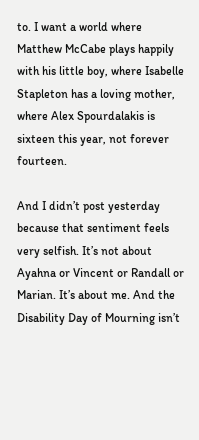to. I want a world where Matthew McCabe plays happily with his little boy, where Isabelle Stapleton has a loving mother, where Alex Spourdalakis is sixteen this year, not forever fourteen.

And I didn’t post yesterday because that sentiment feels very selfish. It’s not about Ayahna or Vincent or Randall or Marian. It’s about me. And the Disability Day of Mourning isn’t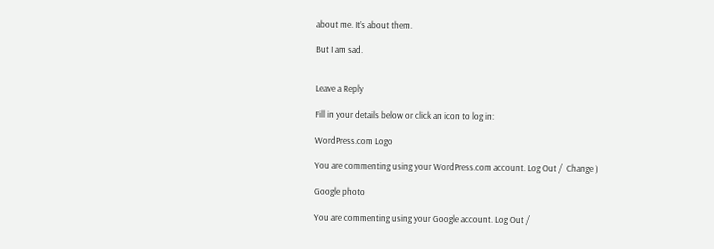about me. It’s about them.

But I am sad.


Leave a Reply

Fill in your details below or click an icon to log in:

WordPress.com Logo

You are commenting using your WordPress.com account. Log Out /  Change )

Google photo

You are commenting using your Google account. Log Out /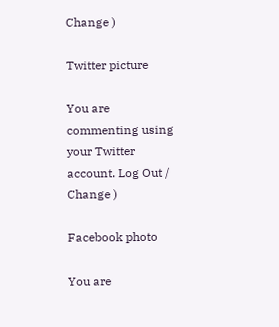Change )

Twitter picture

You are commenting using your Twitter account. Log Out /  Change )

Facebook photo

You are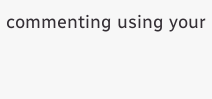commenting using your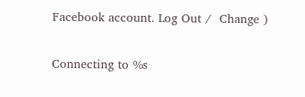Facebook account. Log Out /  Change )

Connecting to %s